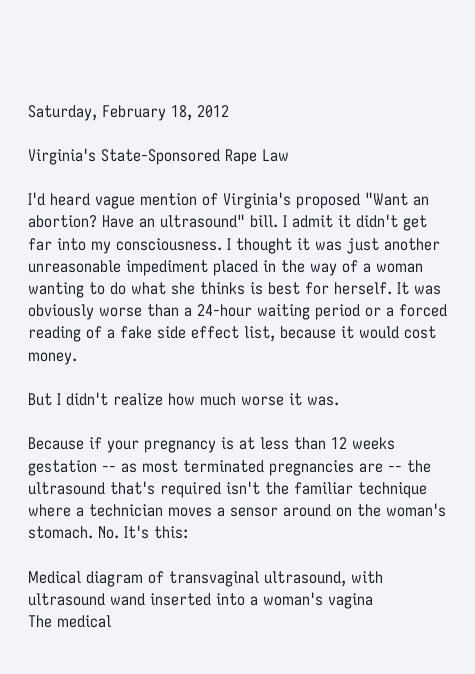Saturday, February 18, 2012

Virginia's State-Sponsored Rape Law

I'd heard vague mention of Virginia's proposed "Want an abortion? Have an ultrasound" bill. I admit it didn't get far into my consciousness. I thought it was just another unreasonable impediment placed in the way of a woman wanting to do what she thinks is best for herself. It was obviously worse than a 24-hour waiting period or a forced reading of a fake side effect list, because it would cost money.

But I didn't realize how much worse it was.

Because if your pregnancy is at less than 12 weeks gestation -- as most terminated pregnancies are -- the ultrasound that's required isn't the familiar technique where a technician moves a sensor around on the woman's stomach. No. It's this:

Medical diagram of transvaginal ultrasound, with ultrasound wand inserted into a woman's vagina
The medical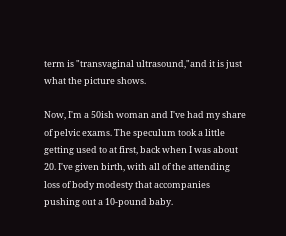term is "transvaginal ultrasound,"and it is just what the picture shows.

Now, I'm a 50ish woman and I've had my share of pelvic exams. The speculum took a little getting used to at first, back when I was about 20. I've given birth, with all of the attending loss of body modesty that accompanies pushing out a 10-pound baby.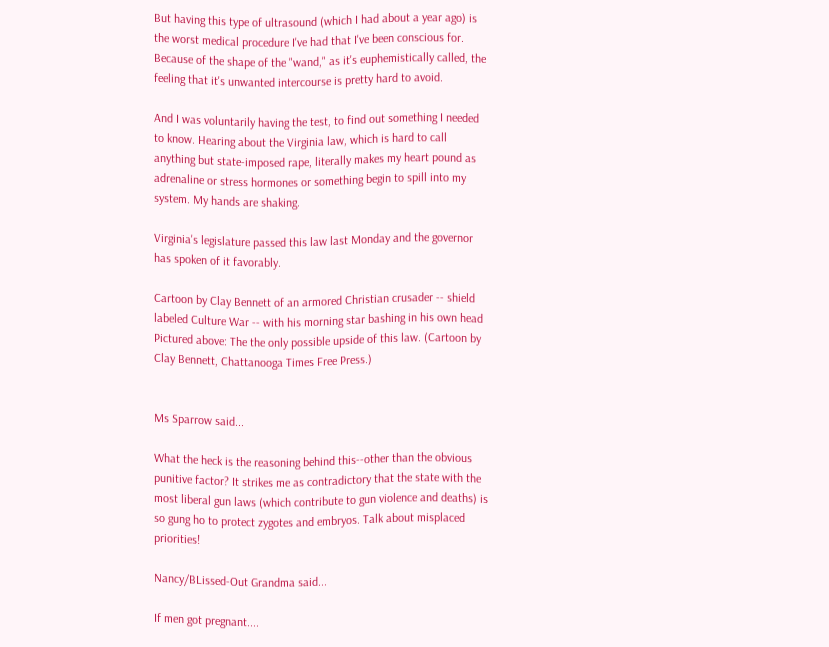But having this type of ultrasound (which I had about a year ago) is the worst medical procedure I've had that I've been conscious for. Because of the shape of the "wand," as it's euphemistically called, the feeling that it's unwanted intercourse is pretty hard to avoid.

And I was voluntarily having the test, to find out something I needed to know. Hearing about the Virginia law, which is hard to call anything but state-imposed rape, literally makes my heart pound as adrenaline or stress hormones or something begin to spill into my system. My hands are shaking.

Virginia's legislature passed this law last Monday and the governor has spoken of it favorably.

Cartoon by Clay Bennett of an armored Christian crusader -- shield labeled Culture War -- with his morning star bashing in his own head
Pictured above: The the only possible upside of this law. (Cartoon by Clay Bennett, Chattanooga Times Free Press.)


Ms Sparrow said...

What the heck is the reasoning behind this--other than the obvious punitive factor? It strikes me as contradictory that the state with the most liberal gun laws (which contribute to gun violence and deaths) is so gung ho to protect zygotes and embryos. Talk about misplaced priorities!

Nancy/BLissed-Out Grandma said...

If men got pregnant....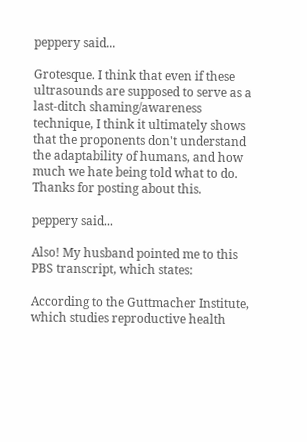peppery said...

Grotesque. I think that even if these ultrasounds are supposed to serve as a last-ditch shaming/awareness technique, I think it ultimately shows that the proponents don't understand the adaptability of humans, and how much we hate being told what to do. Thanks for posting about this.

peppery said...

Also! My husband pointed me to this PBS transcript, which states:

According to the Guttmacher Institute, which studies reproductive health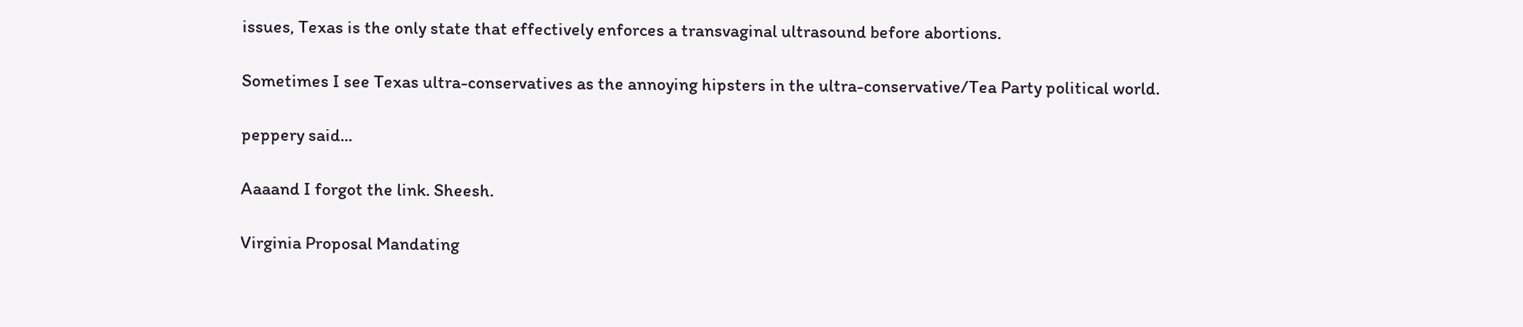issues, Texas is the only state that effectively enforces a transvaginal ultrasound before abortions.

Sometimes I see Texas ultra-conservatives as the annoying hipsters in the ultra-conservative/Tea Party political world.

peppery said...

Aaaand I forgot the link. Sheesh.

Virginia Proposal Mandating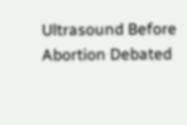Ultrasound Before Abortion Debated